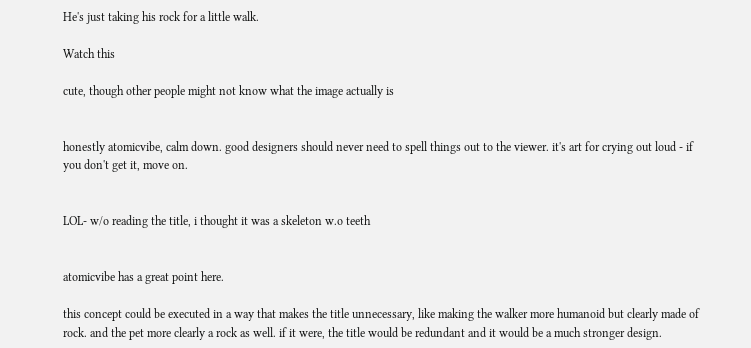He's just taking his rock for a little walk.

Watch this

cute, though other people might not know what the image actually is


honestly atomicvibe, calm down. good designers should never need to spell things out to the viewer. it's art for crying out loud - if you don't get it, move on.


LOL- w/o reading the title, i thought it was a skeleton w.o teeth


atomicvibe has a great point here.

this concept could be executed in a way that makes the title unnecessary, like making the walker more humanoid but clearly made of rock. and the pet more clearly a rock as well. if it were, the title would be redundant and it would be a much stronger design.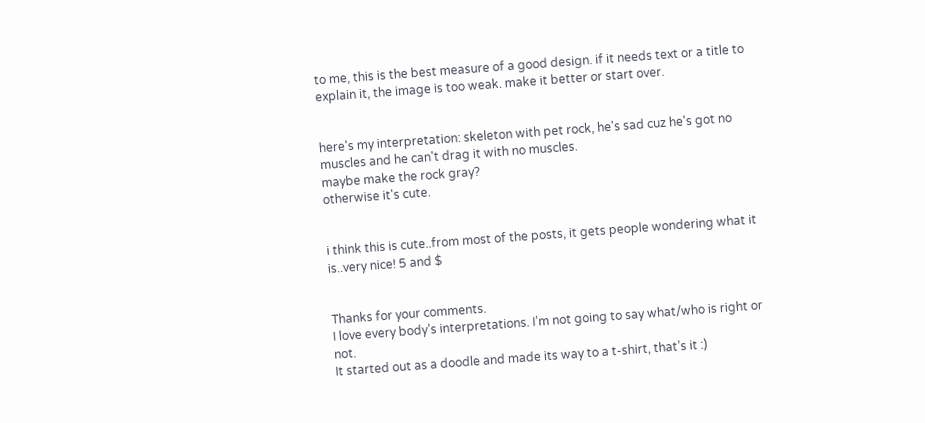to me, this is the best measure of a good design. if it needs text or a title to explain it, the image is too weak. make it better or start over.


here's my interpretation: skeleton with pet rock, he's sad cuz he's got no muscles and he can't drag it with no muscles.
maybe make the rock gray?
otherwise it's cute.


i think this is cute..from most of the posts, it gets people wondering what it is..very nice! 5 and $


Thanks for your comments.
I love every body’s interpretations. I’m not going to say what/who is right or not.
It started out as a doodle and made its way to a t-shirt, that’s it :)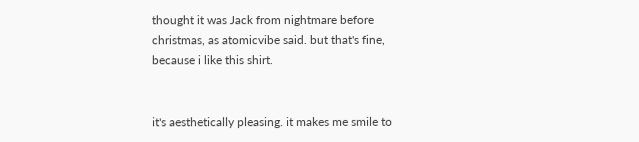thought it was Jack from nightmare before christmas, as atomicvibe said. but that's fine, because i like this shirt.


it's aesthetically pleasing. it makes me smile to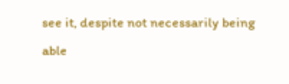see it, despite not necessarily being able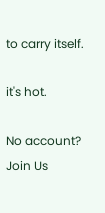to carry itself.

it's hot.

No account?
Join Us